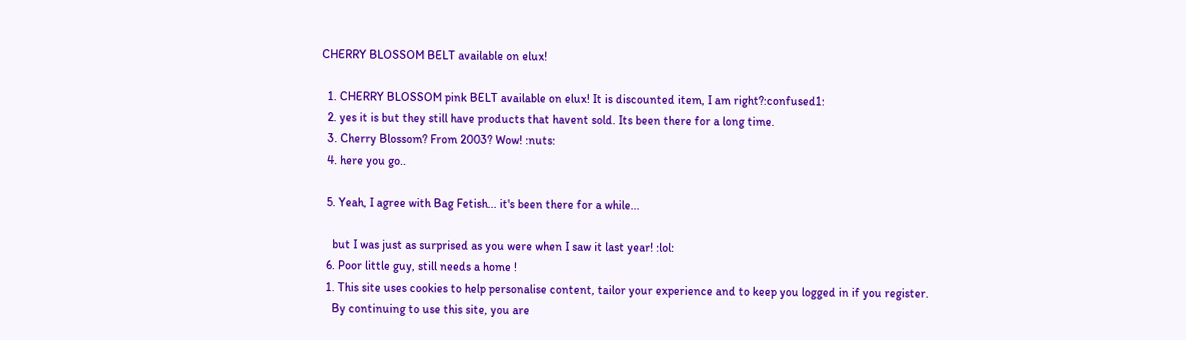CHERRY BLOSSOM BELT available on elux!

  1. CHERRY BLOSSOM pink BELT available on elux! It is discounted item, I am right?:confused1:
  2. yes it is but they still have products that havent sold. Its been there for a long time.
  3. Cherry Blossom? From 2003? Wow! :nuts:
  4. here you go..

  5. Yeah, I agree with Bag Fetish... it's been there for a while...

    but I was just as surprised as you were when I saw it last year! :lol:
  6. Poor little guy, still needs a home !
  1. This site uses cookies to help personalise content, tailor your experience and to keep you logged in if you register.
    By continuing to use this site, you are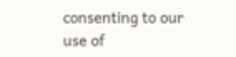consenting to our use of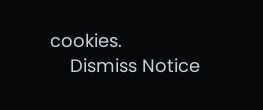cookies.
    Dismiss Notice